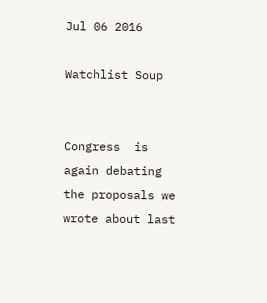Jul 06 2016

Watchlist Soup


Congress  is again debating the proposals we wrote about last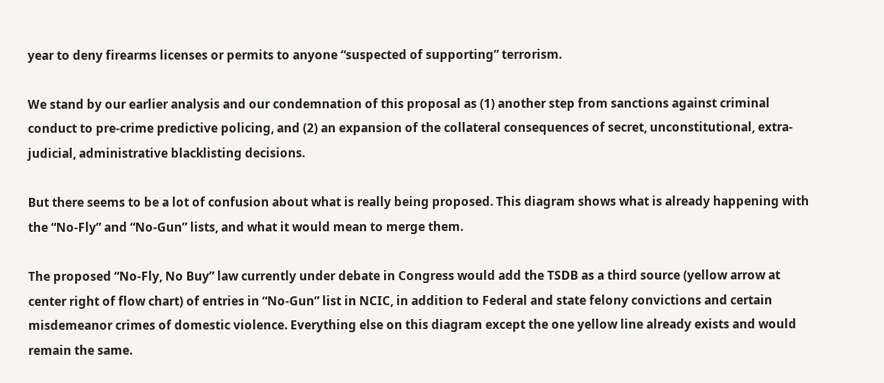year to deny firearms licenses or permits to anyone “suspected of supporting” terrorism.

We stand by our earlier analysis and our condemnation of this proposal as (1) another step from sanctions against criminal conduct to pre-crime predictive policing, and (2) an expansion of the collateral consequences of secret, unconstitutional, extra-judicial, administrative blacklisting decisions.

But there seems to be a lot of confusion about what is really being proposed. This diagram shows what is already happening with the “No-Fly” and “No-Gun” lists, and what it would mean to merge them.

The proposed “No-Fly, No Buy” law currently under debate in Congress would add the TSDB as a third source (yellow arrow at center right of flow chart) of entries in “No-Gun” list in NCIC, in addition to Federal and state felony convictions and certain misdemeanor crimes of domestic violence. Everything else on this diagram except the one yellow line already exists and would remain the same.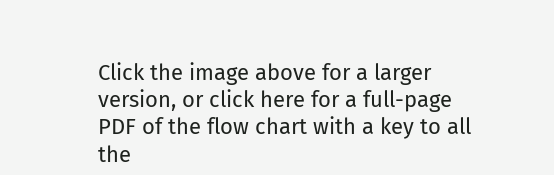Click the image above for a larger version, or click here for a full-page PDF of the flow chart with a key to all the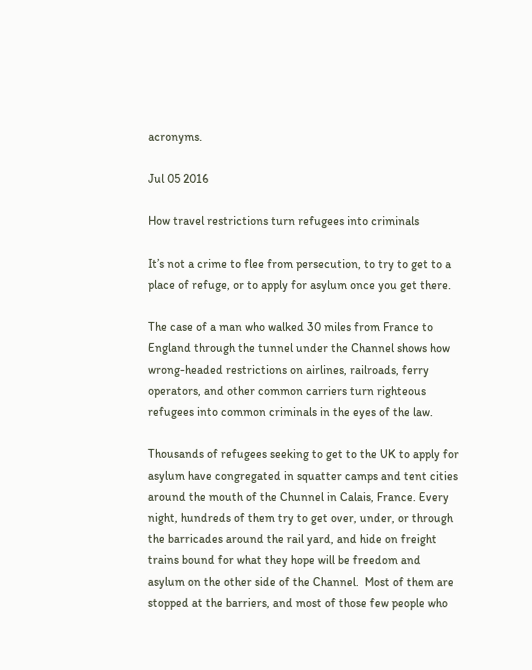acronyms.

Jul 05 2016

How travel restrictions turn refugees into criminals

It’s not a crime to flee from persecution, to try to get to a place of refuge, or to apply for asylum once you get there.

The case of a man who walked 30 miles from France to England through the tunnel under the Channel shows how wrong-headed restrictions on airlines, railroads, ferry operators, and other common carriers turn righteous refugees into common criminals in the eyes of the law.

Thousands of refugees seeking to get to the UK to apply for asylum have congregated in squatter camps and tent cities around the mouth of the Chunnel in Calais, France. Every night, hundreds of them try to get over, under, or through the barricades around the rail yard, and hide on freight trains bound for what they hope will be freedom and asylum on the other side of the Channel.  Most of them are stopped at the barriers, and most of those few people who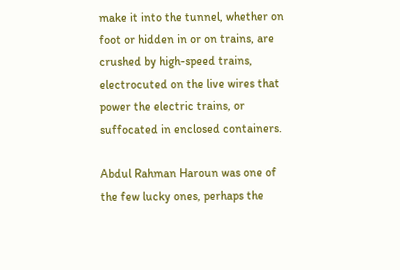make it into the tunnel, whether on foot or hidden in or on trains, are crushed by high-speed trains, electrocuted on the live wires that power the electric trains, or suffocated in enclosed containers.

Abdul Rahman Haroun was one of the few lucky ones, perhaps the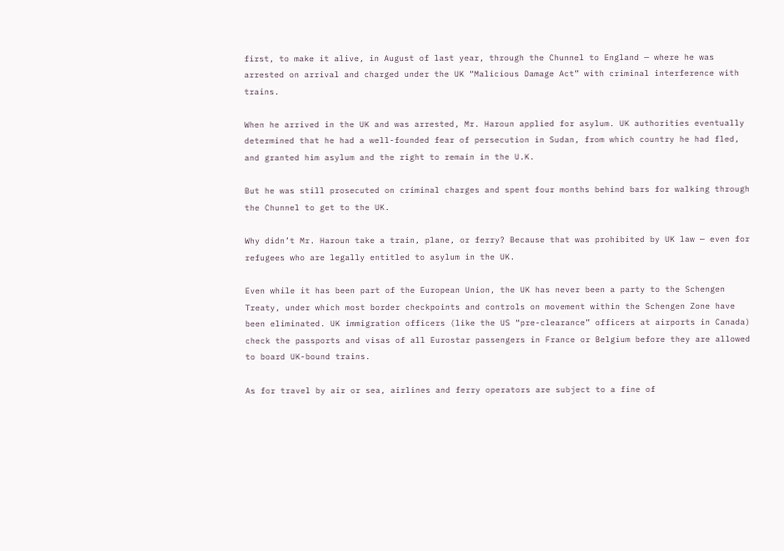first, to make it alive, in August of last year, through the Chunnel to England — where he was arrested on arrival and charged under the UK “Malicious Damage Act” with criminal interference with trains.

When he arrived in the UK and was arrested, Mr. Haroun applied for asylum. UK authorities eventually determined that he had a well-founded fear of persecution in Sudan, from which country he had fled, and granted him asylum and the right to remain in the U.K.

But he was still prosecuted on criminal charges and spent four months behind bars for walking through the Chunnel to get to the UK.

Why didn’t Mr. Haroun take a train, plane, or ferry? Because that was prohibited by UK law — even for refugees who are legally entitled to asylum in the UK.

Even while it has been part of the European Union, the UK has never been a party to the Schengen Treaty, under which most border checkpoints and controls on movement within the Schengen Zone have been eliminated. UK immigration officers (like the US “pre-clearance” officers at airports in Canada) check the passports and visas of all Eurostar passengers in France or Belgium before they are allowed to board UK-bound trains.

As for travel by air or sea, airlines and ferry operators are subject to a fine of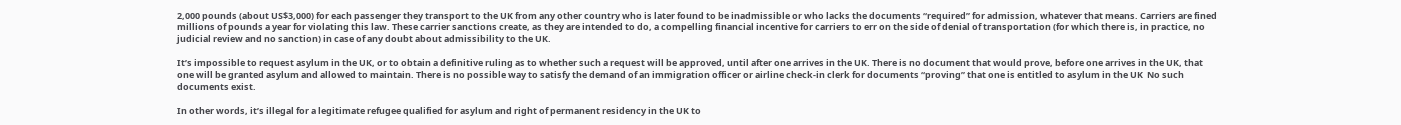2,000 pounds (about US$3,000) for each passenger they transport to the UK from any other country who is later found to be inadmissible or who lacks the documents “required” for admission, whatever that means. Carriers are fined millions of pounds a year for violating this law. These carrier sanctions create, as they are intended to do, a compelling financial incentive for carriers to err on the side of denial of transportation (for which there is, in practice, no judicial review and no sanction) in case of any doubt about admissibility to the UK.

It’s impossible to request asylum in the UK, or to obtain a definitive ruling as to whether such a request will be approved, until after one arrives in the UK. There is no document that would prove, before one arrives in the UK, that one will be granted asylum and allowed to maintain. There is no possible way to satisfy the demand of an immigration officer or airline check-in clerk for documents “proving” that one is entitled to asylum in the UK  No such documents exist.

In other words, it’s illegal for a legitimate refugee qualified for asylum and right of permanent residency in the UK to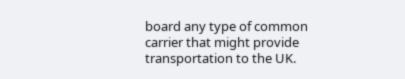board any type of common carrier that might provide transportation to the UK.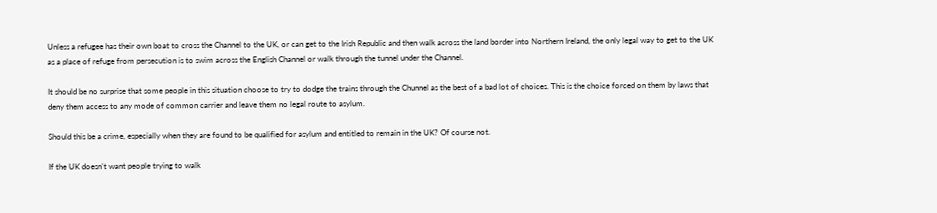Unless a refugee has their own boat to cross the Channel to the UK, or can get to the Irish Republic and then walk across the land border into Northern Ireland, the only legal way to get to the UK as a place of refuge from persecution is to swim across the English Channel or walk through the tunnel under the Channel.

It should be no surprise that some people in this situation choose to try to dodge the trains through the Chunnel as the best of a bad lot of choices. This is the choice forced on them by laws that deny them access to any mode of common carrier and leave them no legal route to asylum.

Should this be a crime, especially when they are found to be qualified for asylum and entitled to remain in the UK? Of course not.

If the UK doesn’t want people trying to walk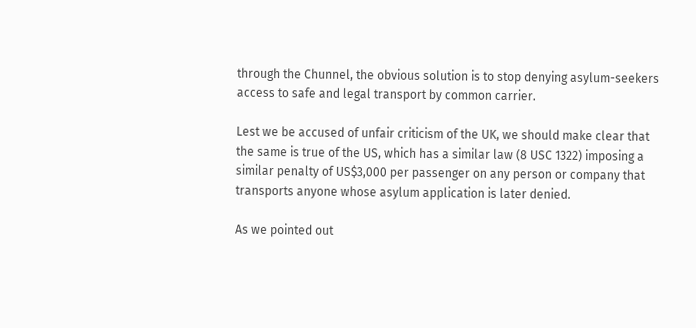through the Chunnel, the obvious solution is to stop denying asylum-seekers access to safe and legal transport by common carrier.

Lest we be accused of unfair criticism of the UK, we should make clear that the same is true of the US, which has a similar law (8 USC 1322) imposing a similar penalty of US$3,000 per passenger on any person or company that transports anyone whose asylum application is later denied.

As we pointed out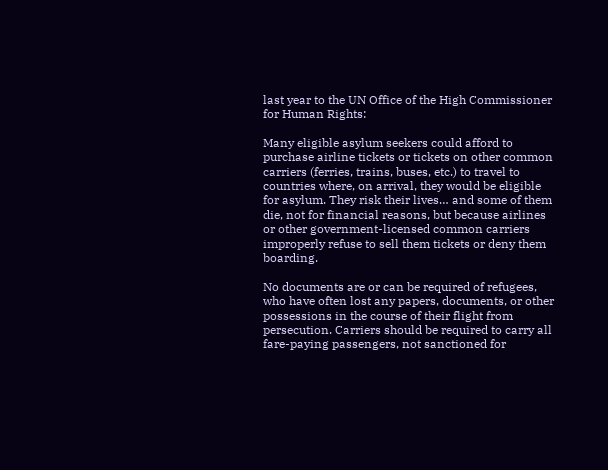last year to the UN Office of the High Commissioner for Human Rights:

Many eligible asylum seekers could afford to purchase airline tickets or tickets on other common carriers (ferries, trains, buses, etc.) to travel to countries where, on arrival, they would be eligible for asylum. They risk their lives… and some of them die, not for financial reasons, but because airlines or other government-licensed common carriers improperly refuse to sell them tickets or deny them boarding.

No documents are or can be required of refugees, who have often lost any papers, documents, or other possessions in the course of their flight from persecution. Carriers should be required to carry all fare-paying passengers, not sanctioned for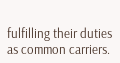fulfilling their duties as common carriers.